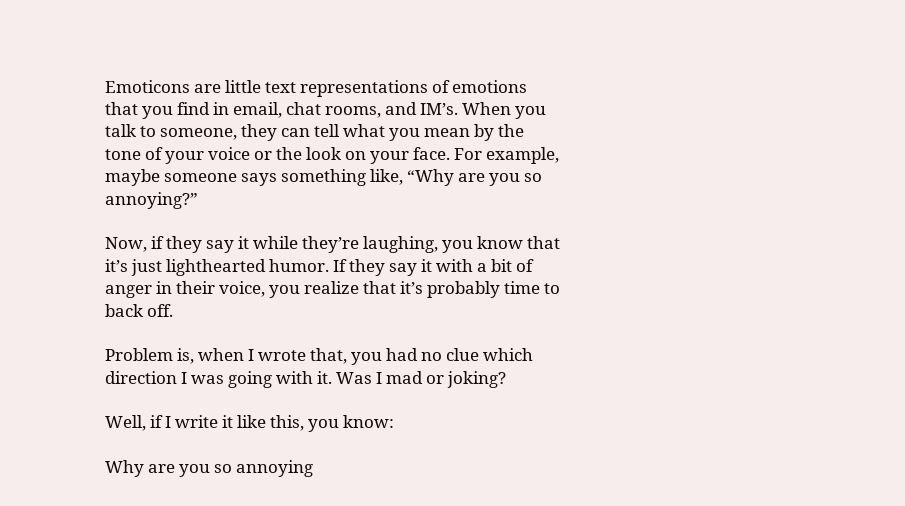Emoticons are little text representations of emotions that you find in email, chat rooms, and IM’s. When you talk to someone, they can tell what you mean by the tone of your voice or the look on your face. For example, maybe someone says something like, “Why are you so annoying?”

Now, if they say it while they’re laughing, you know that it’s just lighthearted humor. If they say it with a bit of anger in their voice, you realize that it’s probably time to back off.

Problem is, when I wrote that, you had no clue which direction I was going with it. Was I mad or joking?

Well, if I write it like this, you know:

Why are you so annoying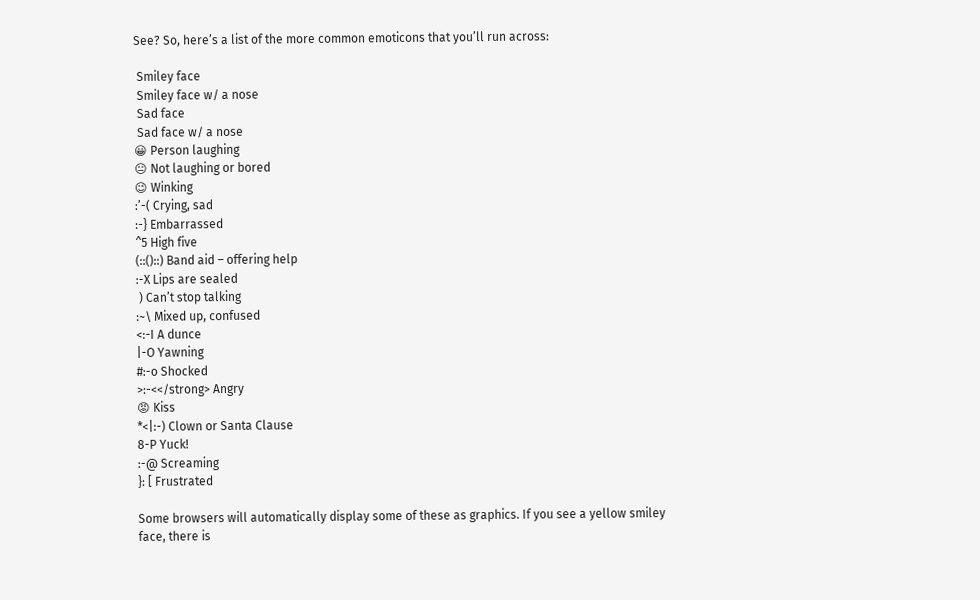See? So, here’s a list of the more common emoticons that you’ll run across:

 Smiley face
 Smiley face w/ a nose
 Sad face
 Sad face w/ a nose
😀 Person laughing
😐 Not laughing or bored
😉 Winking
:’-( Crying, sad
:-} Embarrassed
^5 High five
(::()::) Band aid – offering help
:-X Lips are sealed
 ) Can’t stop talking
:~\ Mixed up, confused
<:-I A dunce
|-O Yawning
#:-o Shocked
>:-<</strong> Angry
😡 Kiss
*<|:-) Clown or Santa Clause
8-P Yuck!
:-@ Screaming
}: [ Frustrated

Some browsers will automatically display some of these as graphics. If you see a yellow smiley face, there is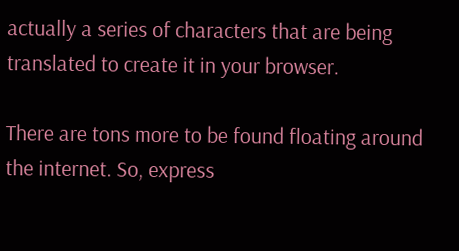actually a series of characters that are being translated to create it in your browser.

There are tons more to be found floating around the internet. So, express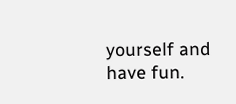yourself and have fun.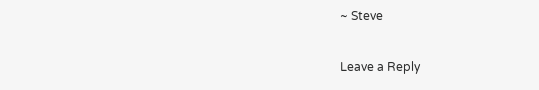~ Steve

Leave a Reply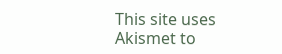This site uses Akismet to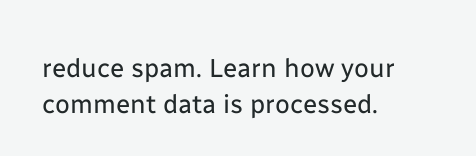reduce spam. Learn how your comment data is processed.